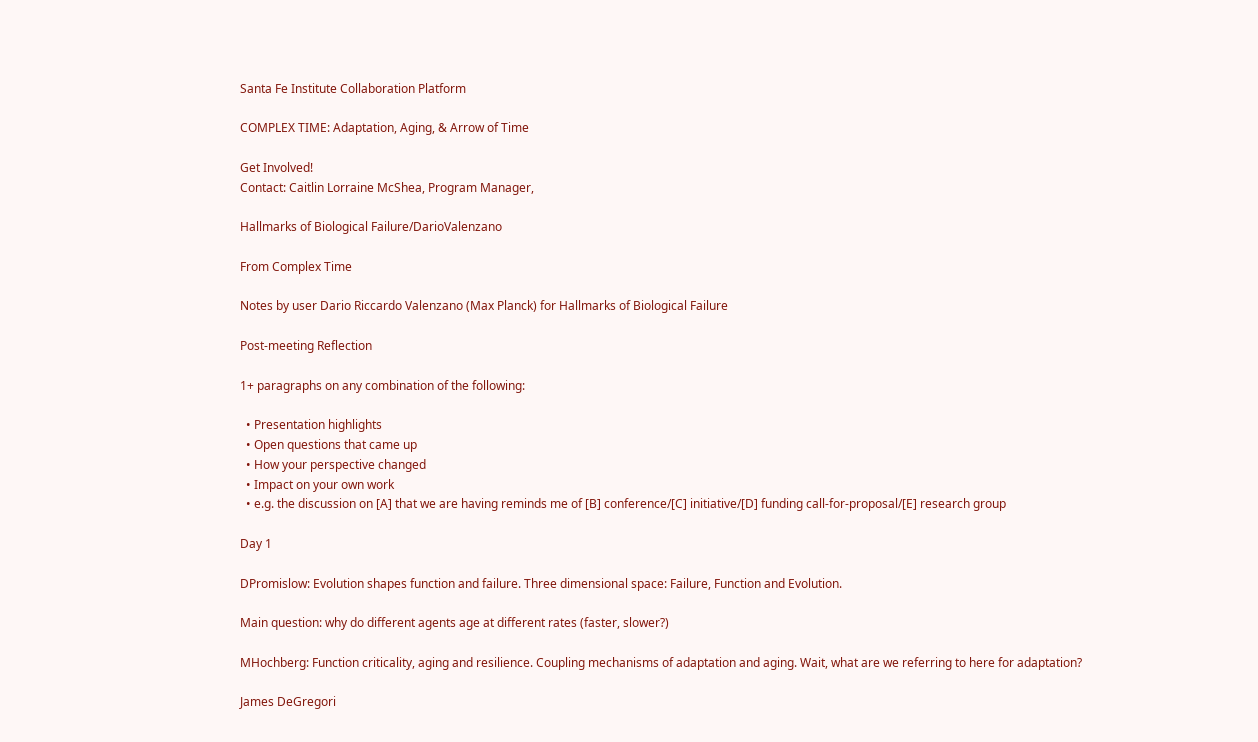Santa Fe Institute Collaboration Platform

COMPLEX TIME: Adaptation, Aging, & Arrow of Time

Get Involved!
Contact: Caitlin Lorraine McShea, Program Manager,

Hallmarks of Biological Failure/DarioValenzano

From Complex Time

Notes by user Dario Riccardo Valenzano (Max Planck) for Hallmarks of Biological Failure

Post-meeting Reflection

1+ paragraphs on any combination of the following:

  • Presentation highlights
  • Open questions that came up
  • How your perspective changed
  • Impact on your own work
  • e.g. the discussion on [A] that we are having reminds me of [B] conference/[C] initiative/[D] funding call-for-proposal/[E] research group

Day 1

DPromislow: Evolution shapes function and failure. Three dimensional space: Failure, Function and Evolution.

Main question: why do different agents age at different rates (faster, slower?)

MHochberg: Function criticality, aging and resilience. Coupling mechanisms of adaptation and aging. Wait, what are we referring to here for adaptation?

James DeGregori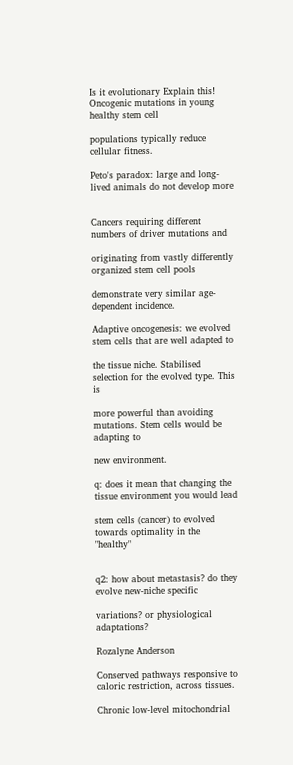Is it evolutionary Explain this! Oncogenic mutations in young healthy stem cell

populations typically reduce cellular fitness.

Peto's paradox: large and long-lived animals do not develop more


Cancers requiring different numbers of driver mutations and

originating from vastly differently organized stem cell pools

demonstrate very similar age-dependent incidence.

Adaptive oncogenesis: we evolved stem cells that are well adapted to

the tissue niche. Stabilised selection for the evolved type. This is

more powerful than avoiding mutations. Stem cells would be adapting to

new environment.

q: does it mean that changing the tissue environment you would lead

stem cells (cancer) to evolved towards optimality in the "healthy"


q2: how about metastasis? do they evolve new-niche specific

variations? or physiological adaptations?

Rozalyne Anderson

Conserved pathways responsive to caloric restriction, across tissues.

Chronic low-level mitochondrial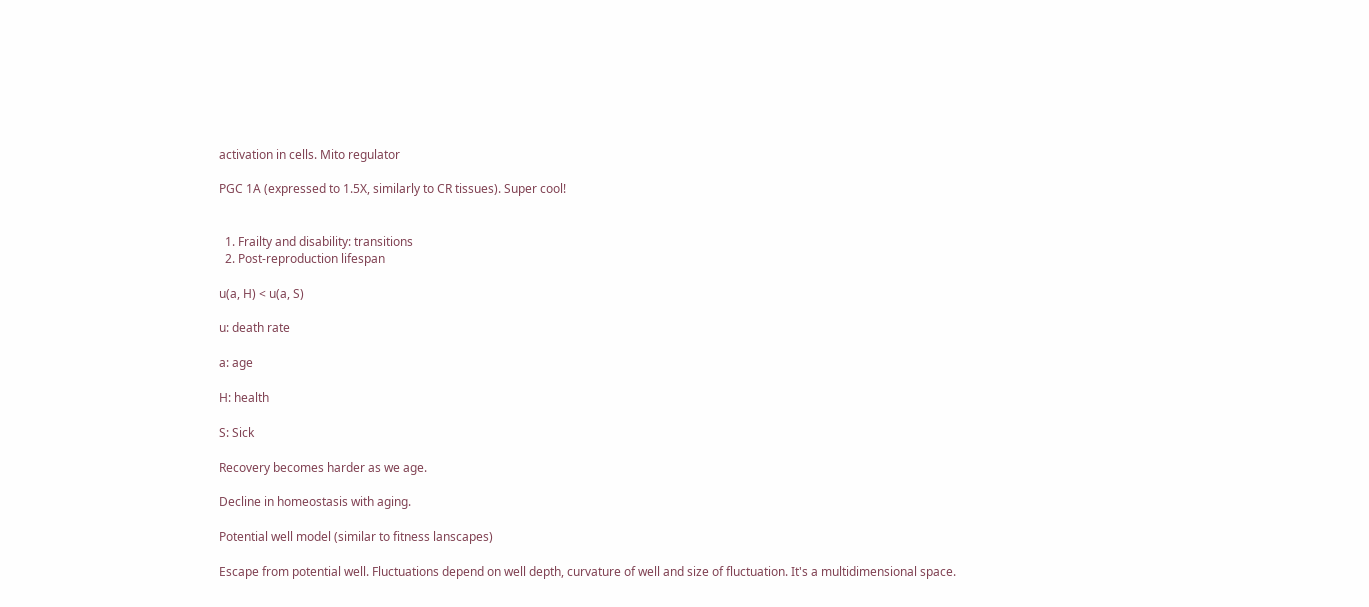activation in cells. Mito regulator

PGC 1A (expressed to 1.5X, similarly to CR tissues). Super cool!


  1. Frailty and disability: transitions
  2. Post-reproduction lifespan

u(a, H) < u(a, S)

u: death rate

a: age

H: health

S: Sick

Recovery becomes harder as we age.

Decline in homeostasis with aging.

Potential well model (similar to fitness lanscapes)

Escape from potential well. Fluctuations depend on well depth, curvature of well and size of fluctuation. It's a multidimensional space.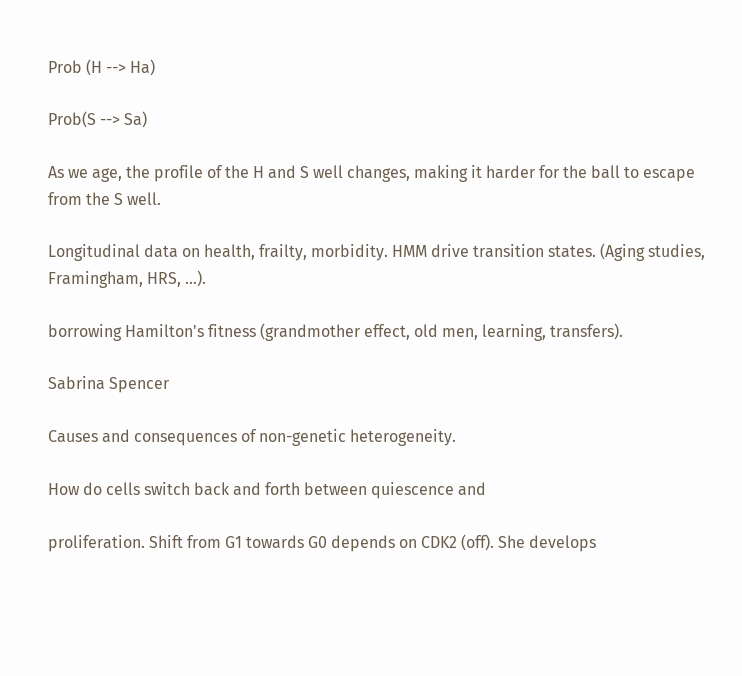Prob (H --> Ha)

Prob(S --> Sa)

As we age, the profile of the H and S well changes, making it harder for the ball to escape from the S well.

Longitudinal data on health, frailty, morbidity. HMM drive transition states. (Aging studies, Framingham, HRS, ...).

borrowing Hamilton's fitness (grandmother effect, old men, learning, transfers).

Sabrina Spencer

Causes and consequences of non-genetic heterogeneity.

How do cells switch back and forth between quiescence and

proliferation. Shift from G1 towards G0 depends on CDK2 (off). She develops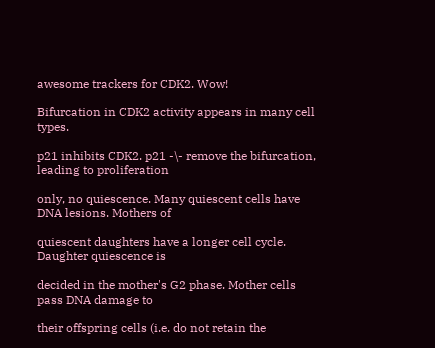awesome trackers for CDK2. Wow!

Bifurcation in CDK2 activity appears in many cell types.

p21 inhibits CDK2. p21 -\- remove the bifurcation, leading to proliferation

only, no quiescence. Many quiescent cells have DNA lesions. Mothers of

quiescent daughters have a longer cell cycle. Daughter quiescence is

decided in the mother's G2 phase. Mother cells pass DNA damage to

their offspring cells (i.e. do not retain the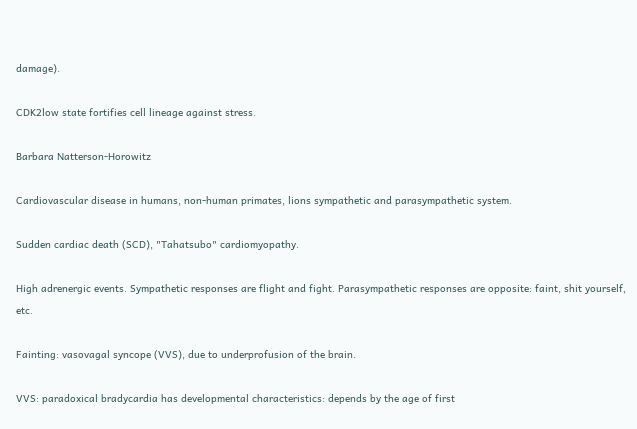damage).

CDK2low state fortifies cell lineage against stress.

Barbara Natterson-Horowitz

Cardiovascular disease in humans, non-human primates, lions sympathetic and parasympathetic system.

Sudden cardiac death (SCD), "Tahatsubo" cardiomyopathy.

High adrenergic events. Sympathetic responses are flight and fight. Parasympathetic responses are opposite: faint, shit yourself, etc.

Fainting: vasovagal syncope (VVS), due to underprofusion of the brain.

VVS: paradoxical bradycardia has developmental characteristics: depends by the age of first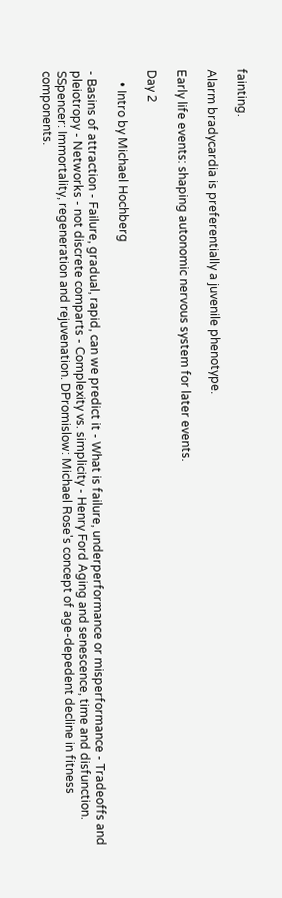fainting.

Alarm bradycardia is preferentially a juvenile phenotype.

Early life events: shaping autonomic nervous system for later events.

Day 2

    • Intro by Michael Hochberg

- Basins of attraction - Failure, gradual, rapid, can we predict it - What is failure, underperformance or misperformance - Tradeoffs and pleiotropy - Networks - not discrete comparts - Complexity vs. simplicity - Henry Ford Aging and senescence, time and disfunction. SSpencer: Immortality, regeneration and rejuvenation. DPromislow: Michael Rose's concept of age-depedent decline in fitness components.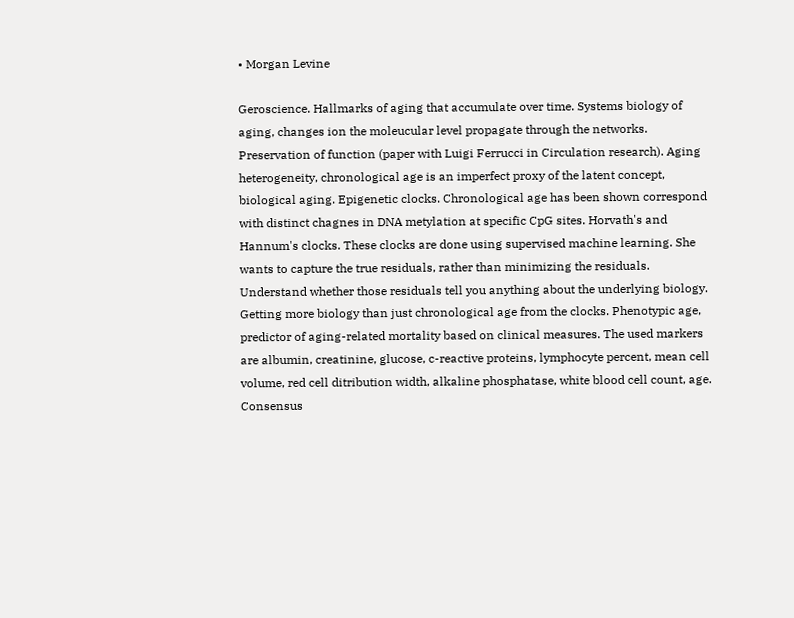• Morgan Levine

Geroscience. Hallmarks of aging that accumulate over time. Systems biology of aging, changes ion the moleucular level propagate through the networks. Preservation of function (paper with Luigi Ferrucci in Circulation research). Aging heterogeneity, chronological age is an imperfect proxy of the latent concept, biological aging. Epigenetic clocks. Chronological age has been shown correspond with distinct chagnes in DNA metylation at specific CpG sites. Horvath's and Hannum's clocks. These clocks are done using supervised machine learning. She wants to capture the true residuals, rather than minimizing the residuals. Understand whether those residuals tell you anything about the underlying biology. Getting more biology than just chronological age from the clocks. Phenotypic age, predictor of aging-related mortality based on clinical measures. The used markers are albumin, creatinine, glucose, c-reactive proteins, lymphocyte percent, mean cell volume, red cell ditribution width, alkaline phosphatase, white blood cell count, age. Consensus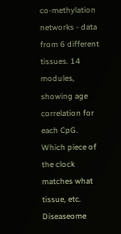co-methylation networks - data from 6 different tissues. 14 modules, showing age correlation for each CpG. Which piece of the clock matches what tissue, etc. Diseaseome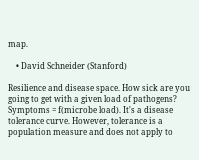map.

    • David Schneider (Stanford)

Resilience and disease space. How sick are you going to get with a given load of pathogens? Symptoms = f(microbe load). It's a disease tolerance curve. However, tolerance is a population measure and does not apply to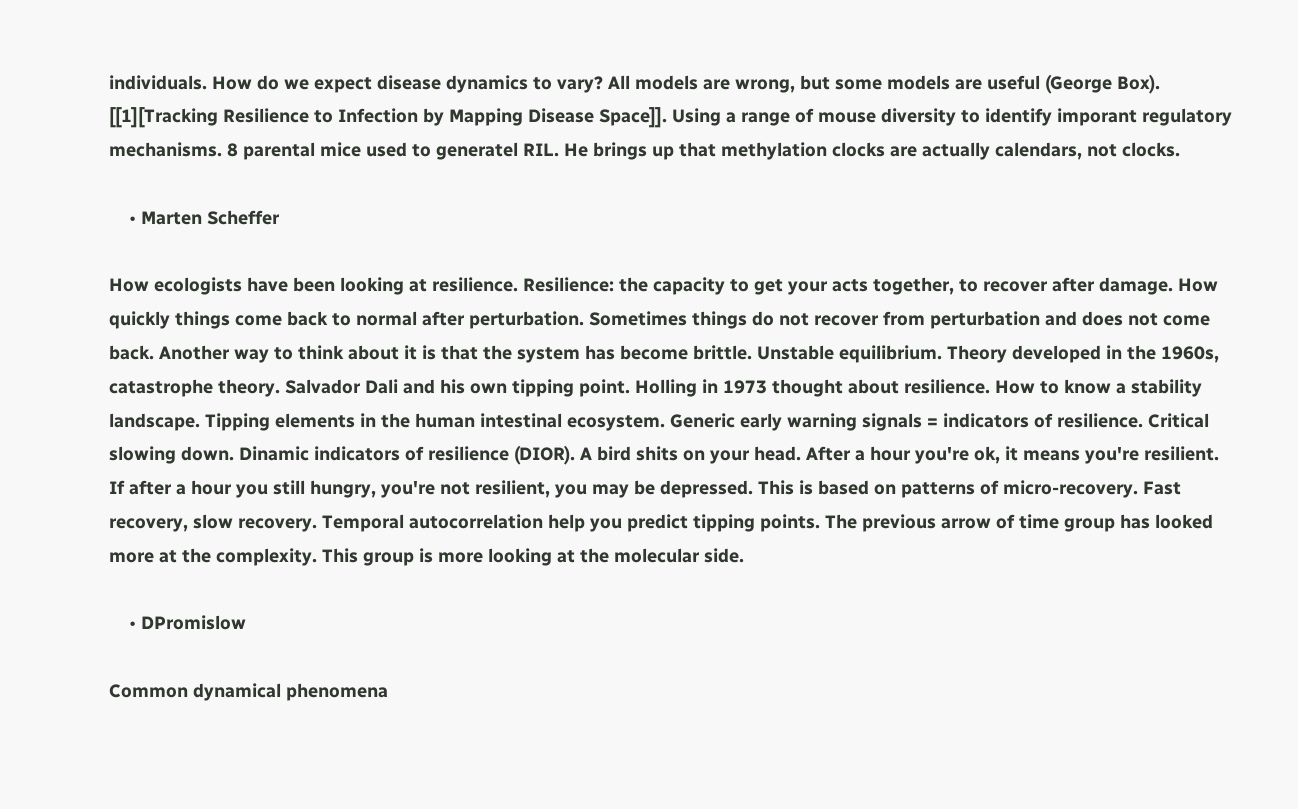individuals. How do we expect disease dynamics to vary? All models are wrong, but some models are useful (George Box). [[1][Tracking Resilience to Infection by Mapping Disease Space]]. Using a range of mouse diversity to identify imporant regulatory mechanisms. 8 parental mice used to generatel RIL. He brings up that methylation clocks are actually calendars, not clocks.

    • Marten Scheffer

How ecologists have been looking at resilience. Resilience: the capacity to get your acts together, to recover after damage. How quickly things come back to normal after perturbation. Sometimes things do not recover from perturbation and does not come back. Another way to think about it is that the system has become brittle. Unstable equilibrium. Theory developed in the 1960s, catastrophe theory. Salvador Dali and his own tipping point. Holling in 1973 thought about resilience. How to know a stability landscape. Tipping elements in the human intestinal ecosystem. Generic early warning signals = indicators of resilience. Critical slowing down. Dinamic indicators of resilience (DIOR). A bird shits on your head. After a hour you're ok, it means you're resilient. If after a hour you still hungry, you're not resilient, you may be depressed. This is based on patterns of micro-recovery. Fast recovery, slow recovery. Temporal autocorrelation help you predict tipping points. The previous arrow of time group has looked more at the complexity. This group is more looking at the molecular side.

    • DPromislow

Common dynamical phenomena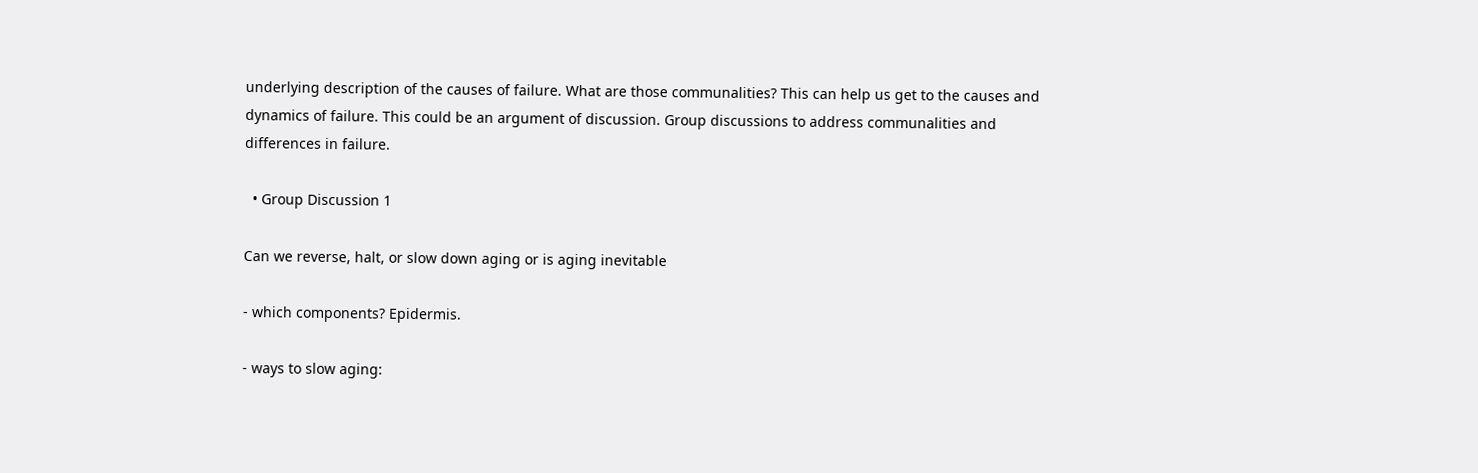underlying description of the causes of failure. What are those communalities? This can help us get to the causes and dynamics of failure. This could be an argument of discussion. Group discussions to address communalities and differences in failure.

  • Group Discussion 1

Can we reverse, halt, or slow down aging or is aging inevitable

- which components? Epidermis.

- ways to slow aging: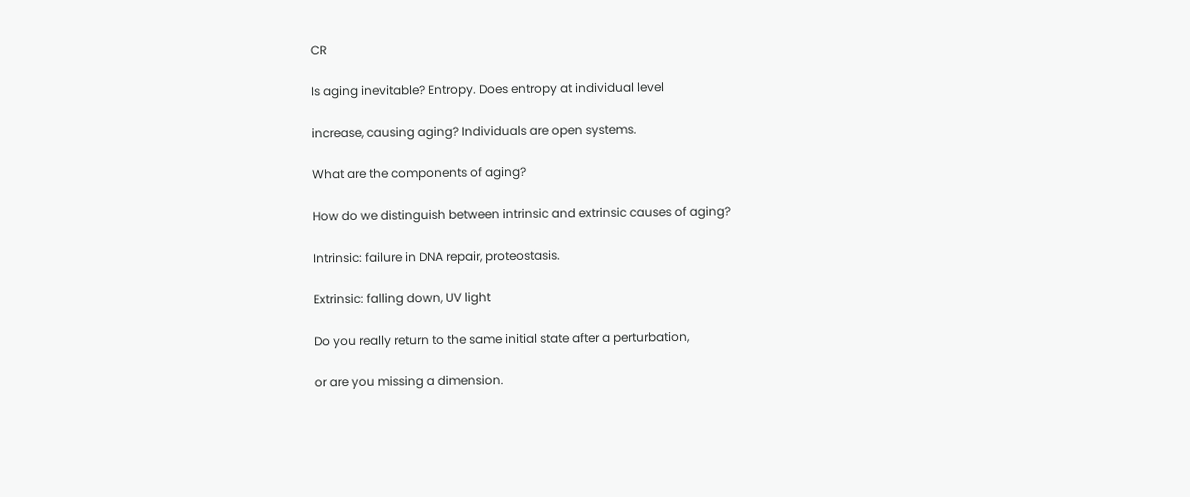CR

Is aging inevitable? Entropy. Does entropy at individual level

increase, causing aging? Individuals are open systems.

What are the components of aging?

How do we distinguish between intrinsic and extrinsic causes of aging?

Intrinsic: failure in DNA repair, proteostasis.

Extrinsic: falling down, UV light

Do you really return to the same initial state after a perturbation,

or are you missing a dimension.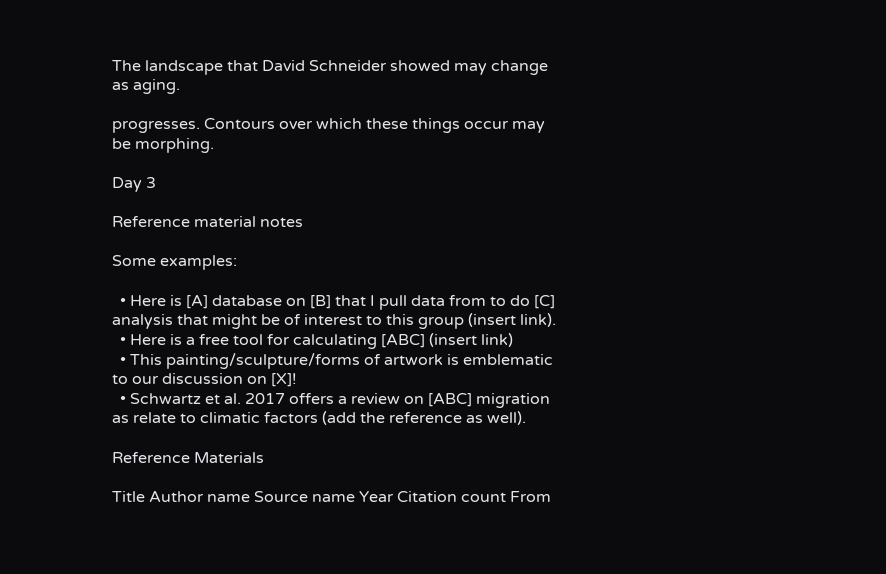The landscape that David Schneider showed may change as aging.

progresses. Contours over which these things occur may be morphing.

Day 3

Reference material notes

Some examples:

  • Here is [A] database on [B] that I pull data from to do [C] analysis that might be of interest to this group (insert link).
  • Here is a free tool for calculating [ABC] (insert link)
  • This painting/sculpture/forms of artwork is emblematic to our discussion on [X]!
  • Schwartz et al. 2017 offers a review on [ABC] migration as relate to climatic factors (add the reference as well).

Reference Materials

Title Author name Source name Year Citation count From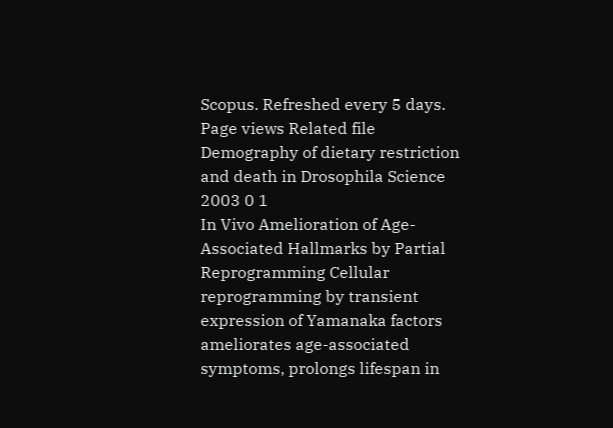Scopus. Refreshed every 5 days. Page views Related file
Demography of dietary restriction and death in Drosophila Science 2003 0 1
In Vivo Amelioration of Age-Associated Hallmarks by Partial Reprogramming Cellular reprogramming by transient expression of Yamanaka factors ameliorates age-associated symptoms, prolongs lifespan in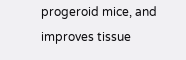progeroid mice, and improves tissue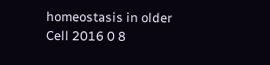homeostasis in older Cell 2016 0 8